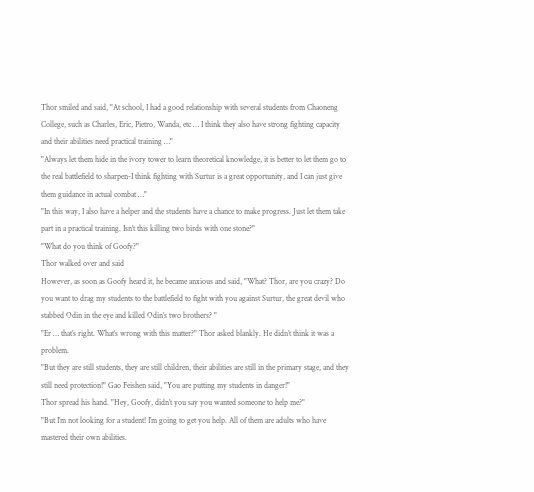Thor smiled and said, "At school, I had a good relationship with several students from Chaoneng College, such as Charles, Eric, Pietro, Wanda, etc … I think they also have strong fighting capacity and their abilities need practical training …"
"Always let them hide in the ivory tower to learn theoretical knowledge, it is better to let them go to the real battlefield to sharpen-I think fighting with Surtur is a great opportunity, and I can just give them guidance in actual combat …"
"In this way, I also have a helper and the students have a chance to make progress. Just let them take part in a practical training. Isn’t this killing two birds with one stone?"
"What do you think of Goofy?"
Thor walked over and said
However, as soon as Goofy heard it, he became anxious and said, "What? Thor, are you crazy? Do you want to drag my students to the battlefield to fight with you against Surtur, the great devil who stabbed Odin in the eye and killed Odin’s two brothers? "
"Er … that’s right. What’s wrong with this matter?" Thor asked blankly. He didn’t think it was a problem.
"But they are still students, they are still children, their abilities are still in the primary stage, and they still need protection!" Gao Feishen said, "You are putting my students in danger!"
Thor spread his hand. "Hey, Goofy, didn’t you say you wanted someone to help me?"
"But I’m not looking for a student! I’m going to get you help. All of them are adults who have mastered their own abilities.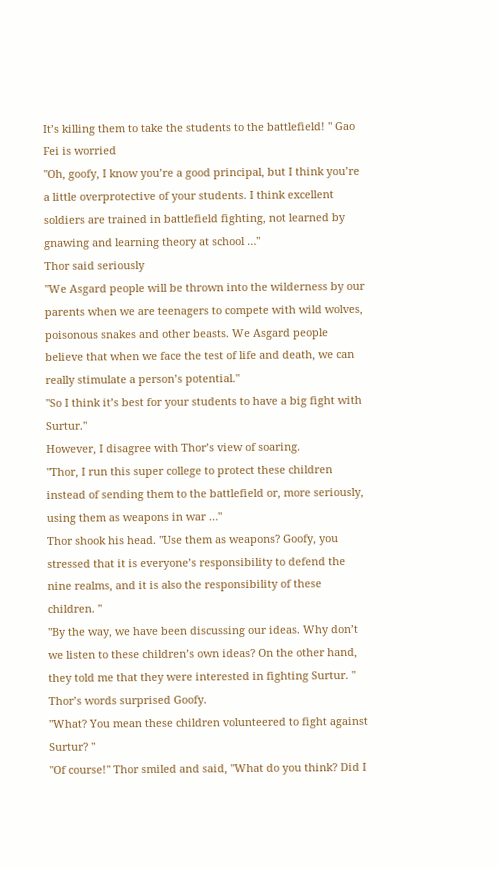It’s killing them to take the students to the battlefield! " Gao Fei is worried
"Oh, goofy, I know you’re a good principal, but I think you’re a little overprotective of your students. I think excellent soldiers are trained in battlefield fighting, not learned by gnawing and learning theory at school …"
Thor said seriously
"We Asgard people will be thrown into the wilderness by our parents when we are teenagers to compete with wild wolves, poisonous snakes and other beasts. We Asgard people believe that when we face the test of life and death, we can really stimulate a person’s potential."
"So I think it’s best for your students to have a big fight with Surtur."
However, I disagree with Thor’s view of soaring.
"Thor, I run this super college to protect these children instead of sending them to the battlefield or, more seriously, using them as weapons in war …"
Thor shook his head. "Use them as weapons? Goofy, you stressed that it is everyone’s responsibility to defend the nine realms, and it is also the responsibility of these children. "
"By the way, we have been discussing our ideas. Why don’t we listen to these children’s own ideas? On the other hand, they told me that they were interested in fighting Surtur. "
Thor’s words surprised Goofy.
"What? You mean these children volunteered to fight against Surtur? "
"Of course!" Thor smiled and said, "What do you think? Did I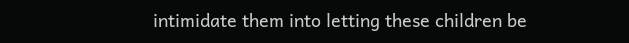intimidate them into letting these children be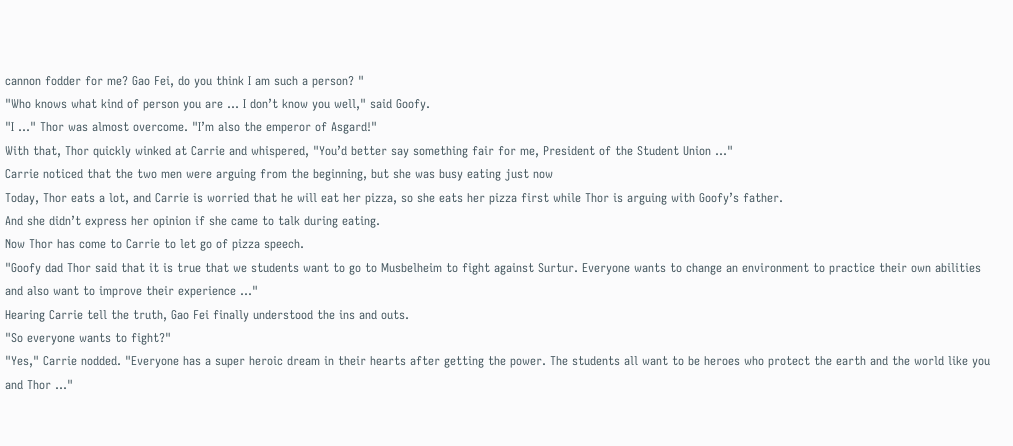cannon fodder for me? Gao Fei, do you think I am such a person? "
"Who knows what kind of person you are … I don’t know you well," said Goofy.
"I …" Thor was almost overcome. "I’m also the emperor of Asgard!"
With that, Thor quickly winked at Carrie and whispered, "You’d better say something fair for me, President of the Student Union …"
Carrie noticed that the two men were arguing from the beginning, but she was busy eating just now
Today, Thor eats a lot, and Carrie is worried that he will eat her pizza, so she eats her pizza first while Thor is arguing with Goofy’s father.
And she didn’t express her opinion if she came to talk during eating.
Now Thor has come to Carrie to let go of pizza speech.
"Goofy dad Thor said that it is true that we students want to go to Musbelheim to fight against Surtur. Everyone wants to change an environment to practice their own abilities and also want to improve their experience …"
Hearing Carrie tell the truth, Gao Fei finally understood the ins and outs.
"So everyone wants to fight?"
"Yes," Carrie nodded. "Everyone has a super heroic dream in their hearts after getting the power. The students all want to be heroes who protect the earth and the world like you and Thor …"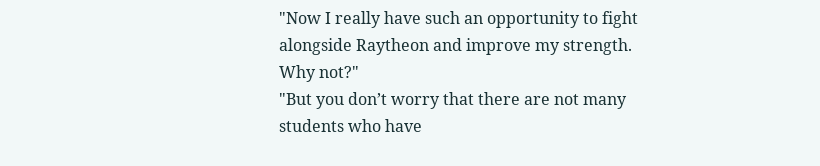"Now I really have such an opportunity to fight alongside Raytheon and improve my strength. Why not?"
"But you don’t worry that there are not many students who have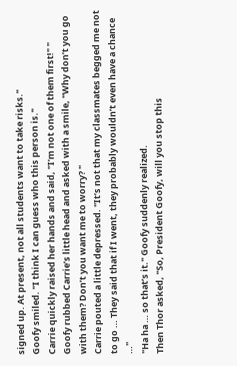signed up. At present, not all students want to take risks."
Goofy smiled. "I think I can guess who this person is."
Carrie quickly raised her hands and said, "I’m not one of them first!" "
Goofy rubbed Carrie’s little head and asked with a smile, "Why don’t you go with them? Don’t you want me to worry? "
Carrie pouted a little depressed. "It’s not that my classmates begged me not to go … They said that if I went, they probably wouldn’t even have a chance …"
"Ha ha … so that’s it." Goofy suddenly realized.
Then Thor asked, "So, President Goofy, will you stop this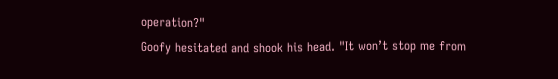operation?"
Goofy hesitated and shook his head. "It won’t stop me from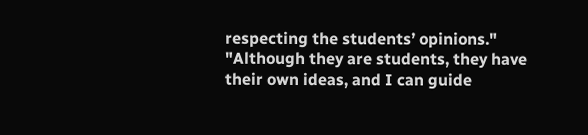respecting the students’ opinions."
"Although they are students, they have their own ideas, and I can guide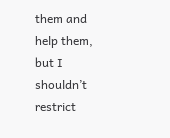them and help them, but I shouldn’t restrict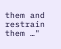them and restrain them …"